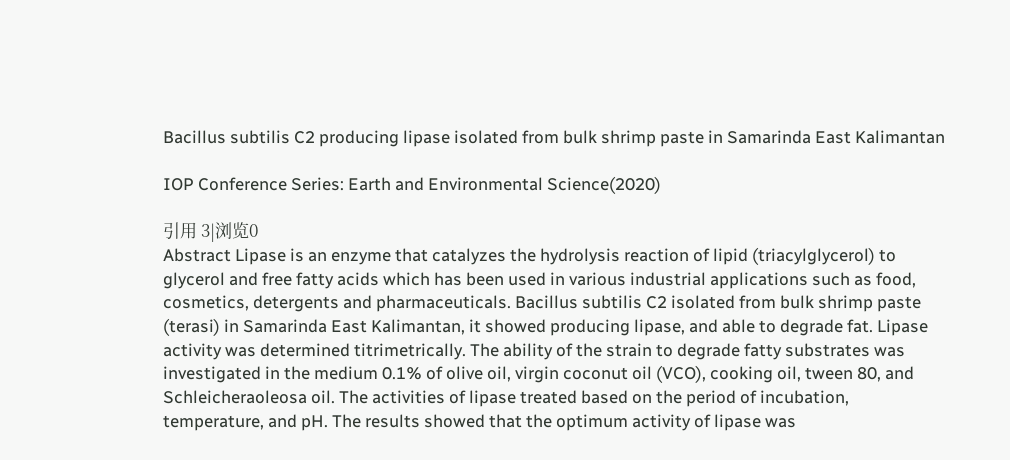Bacillus subtilis C2 producing lipase isolated from bulk shrimp paste in Samarinda East Kalimantan

IOP Conference Series: Earth and Environmental Science(2020)

引用 3|浏览0
Abstract Lipase is an enzyme that catalyzes the hydrolysis reaction of lipid (triacylglycerol) to glycerol and free fatty acids which has been used in various industrial applications such as food, cosmetics, detergents and pharmaceuticals. Bacillus subtilis C2 isolated from bulk shrimp paste (terasi) in Samarinda East Kalimantan, it showed producing lipase, and able to degrade fat. Lipase activity was determined titrimetrically. The ability of the strain to degrade fatty substrates was investigated in the medium 0.1% of olive oil, virgin coconut oil (VCO), cooking oil, tween 80, and Schleicheraoleosa oil. The activities of lipase treated based on the period of incubation, temperature, and pH. The results showed that the optimum activity of lipase was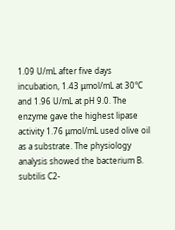1.09 U/mL after five days incubation, 1.43 μmol/mL at 30°C and 1.96 U/mL at pH 9.0. The enzyme gave the highest lipase activity 1.76 μmol/mL used olive oil as a substrate. The physiology analysis showed the bacterium B. subtilis C2-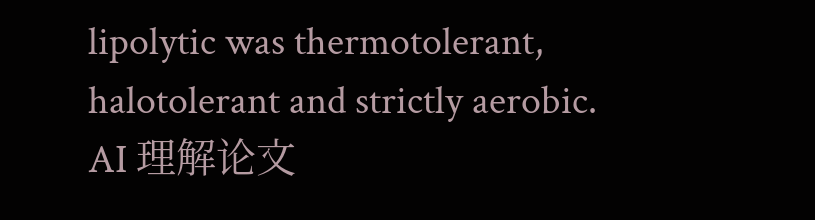lipolytic was thermotolerant, halotolerant and strictly aerobic.
AI 理解论文